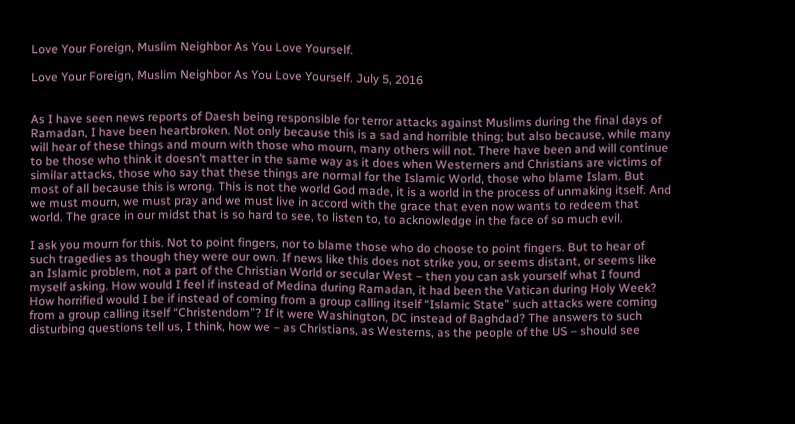Love Your Foreign, Muslim Neighbor As You Love Yourself.

Love Your Foreign, Muslim Neighbor As You Love Yourself. July 5, 2016


As I have seen news reports of Daesh being responsible for terror attacks against Muslims during the final days of Ramadan, I have been heartbroken. Not only because this is a sad and horrible thing; but also because, while many will hear of these things and mourn with those who mourn, many others will not. There have been and will continue to be those who think it doesn’t matter in the same way as it does when Westerners and Christians are victims of similar attacks, those who say that these things are normal for the Islamic World, those who blame Islam. But most of all because this is wrong. This is not the world God made, it is a world in the process of unmaking itself. And we must mourn, we must pray and we must live in accord with the grace that even now wants to redeem that world. The grace in our midst that is so hard to see, to listen to, to acknowledge in the face of so much evil.

I ask you mourn for this. Not to point fingers, nor to blame those who do choose to point fingers. But to hear of such tragedies as though they were our own. If news like this does not strike you, or seems distant, or seems like an Islamic problem, not a part of the Christian World or secular West – then you can ask yourself what I found myself asking. How would I feel if instead of Medina during Ramadan, it had been the Vatican during Holy Week? How horrified would I be if instead of coming from a group calling itself “Islamic State” such attacks were coming from a group calling itself “Christendom”? If it were Washington, DC instead of Baghdad? The answers to such disturbing questions tell us, I think, how we – as Christians, as Westerns, as the people of the US – should see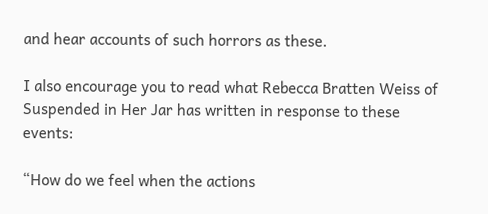and hear accounts of such horrors as these.

I also encourage you to read what Rebecca Bratten Weiss of Suspended in Her Jar has written in response to these events:

“How do we feel when the actions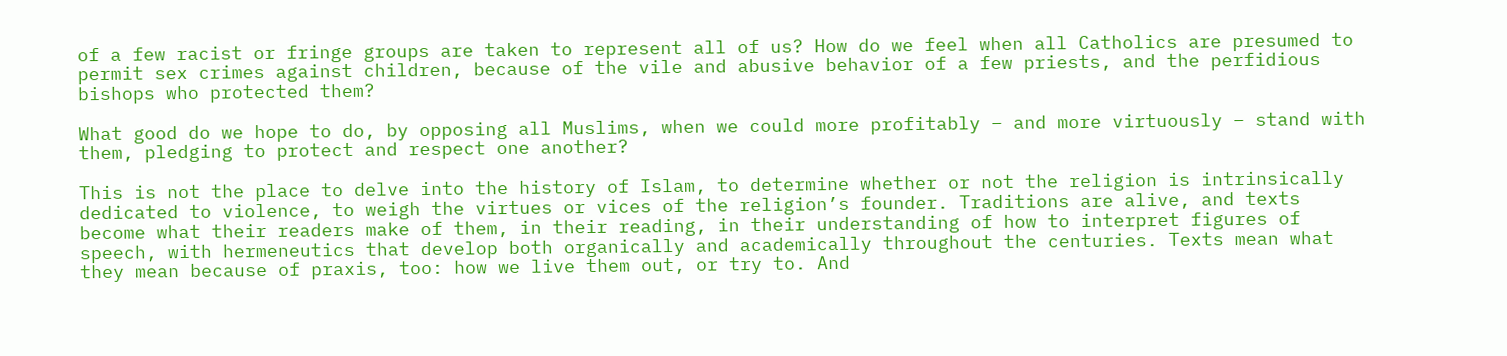of a few racist or fringe groups are taken to represent all of us? How do we feel when all Catholics are presumed to permit sex crimes against children, because of the vile and abusive behavior of a few priests, and the perfidious bishops who protected them?

What good do we hope to do, by opposing all Muslims, when we could more profitably – and more virtuously – stand with them, pledging to protect and respect one another?

This is not the place to delve into the history of Islam, to determine whether or not the religion is intrinsically dedicated to violence, to weigh the virtues or vices of the religion’s founder. Traditions are alive, and texts become what their readers make of them, in their reading, in their understanding of how to interpret figures of speech, with hermeneutics that develop both organically and academically throughout the centuries. Texts mean what they mean because of praxis, too: how we live them out, or try to. And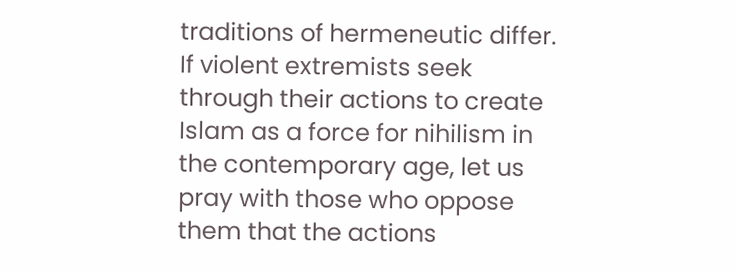traditions of hermeneutic differ. If violent extremists seek through their actions to create Islam as a force for nihilism in the contemporary age, let us pray with those who oppose them that the actions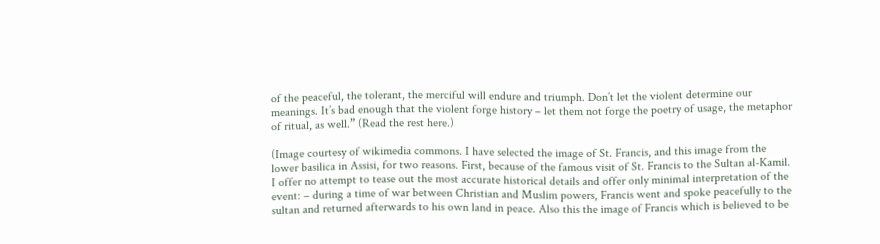of the peaceful, the tolerant, the merciful will endure and triumph. Don’t let the violent determine our meanings. It’s bad enough that the violent forge history – let them not forge the poetry of usage, the metaphor of ritual, as well.” (Read the rest here.)

(Image courtesy of wikimedia commons. I have selected the image of St. Francis, and this image from the lower basilica in Assisi, for two reasons. First, because of the famous visit of St. Francis to the Sultan al-Kamil. I offer no attempt to tease out the most accurate historical details and offer only minimal interpretation of the event: – during a time of war between Christian and Muslim powers, Francis went and spoke peacefully to the sultan and returned afterwards to his own land in peace. Also this the image of Francis which is believed to be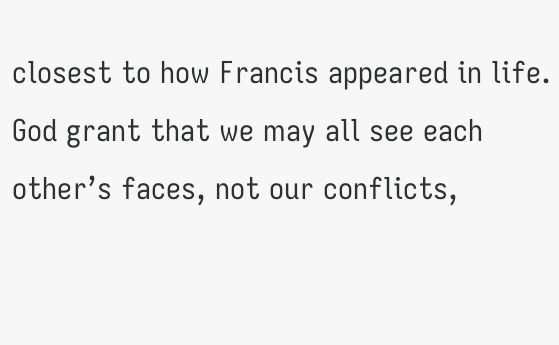closest to how Francis appeared in life. God grant that we may all see each other’s faces, not our conflicts,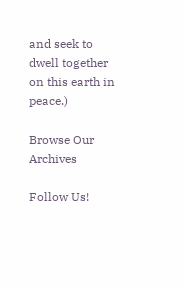and seek to dwell together on this earth in peace.)

Browse Our Archives

Follow Us!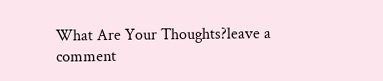What Are Your Thoughts?leave a comment